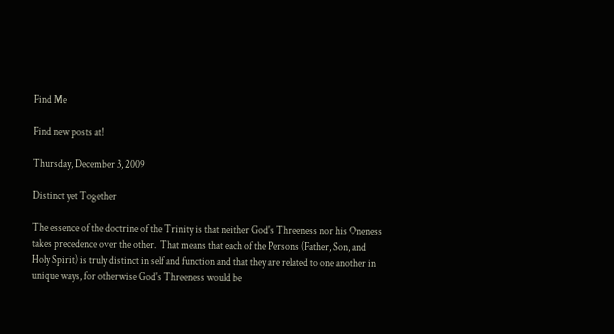Find Me

Find new posts at!

Thursday, December 3, 2009

Distinct yet Together

The essence of the doctrine of the Trinity is that neither God's Threeness nor his Oneness takes precedence over the other.  That means that each of the Persons (Father, Son, and Holy Spirit) is truly distinct in self and function and that they are related to one another in unique ways, for otherwise God's Threeness would be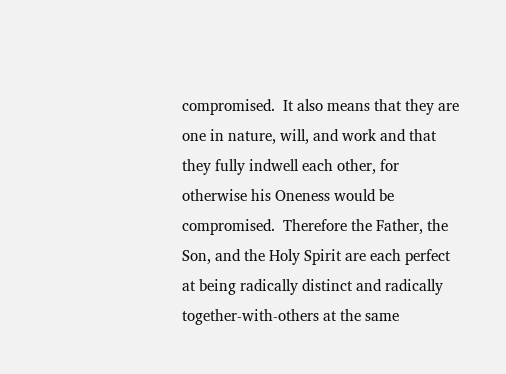compromised.  It also means that they are one in nature, will, and work and that they fully indwell each other, for otherwise his Oneness would be compromised.  Therefore the Father, the Son, and the Holy Spirit are each perfect at being radically distinct and radically together-with-others at the same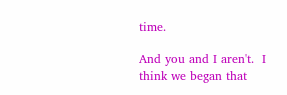time.

And you and I aren't.  I think we began that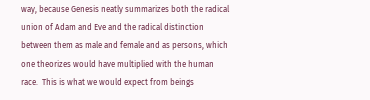way, because Genesis neatly summarizes both the radical union of Adam and Eve and the radical distinction between them as male and female and as persons, which one theorizes would have multiplied with the human race.  This is what we would expect from beings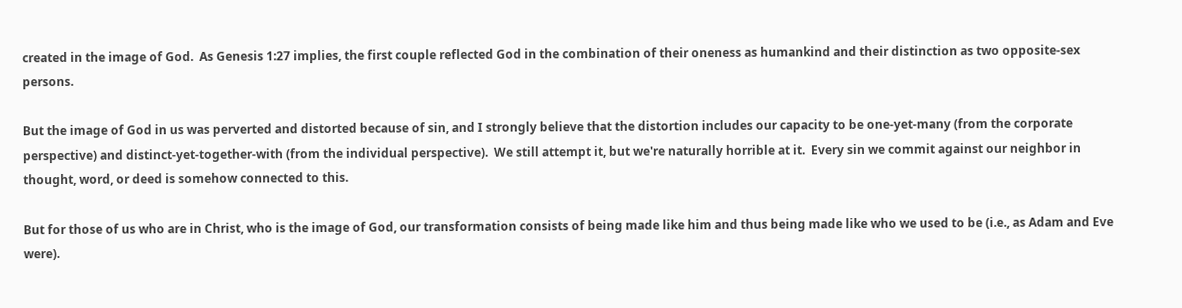created in the image of God.  As Genesis 1:27 implies, the first couple reflected God in the combination of their oneness as humankind and their distinction as two opposite-sex persons.

But the image of God in us was perverted and distorted because of sin, and I strongly believe that the distortion includes our capacity to be one-yet-many (from the corporate perspective) and distinct-yet-together-with (from the individual perspective).  We still attempt it, but we're naturally horrible at it.  Every sin we commit against our neighbor in thought, word, or deed is somehow connected to this.

But for those of us who are in Christ, who is the image of God, our transformation consists of being made like him and thus being made like who we used to be (i.e., as Adam and Eve were).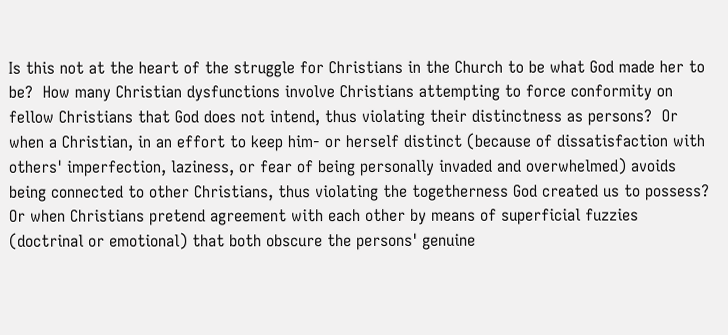Is this not at the heart of the struggle for Christians in the Church to be what God made her to be?  How many Christian dysfunctions involve Christians attempting to force conformity on fellow Christians that God does not intend, thus violating their distinctness as persons?  Or when a Christian, in an effort to keep him- or herself distinct (because of dissatisfaction with others' imperfection, laziness, or fear of being personally invaded and overwhelmed) avoids being connected to other Christians, thus violating the togetherness God created us to possess?  Or when Christians pretend agreement with each other by means of superficial fuzzies (doctrinal or emotional) that both obscure the persons' genuine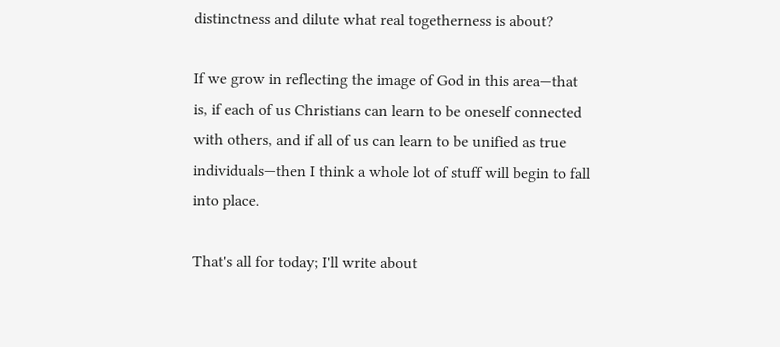distinctness and dilute what real togetherness is about?

If we grow in reflecting the image of God in this area—that is, if each of us Christians can learn to be oneself connected with others, and if all of us can learn to be unified as true individuals—then I think a whole lot of stuff will begin to fall into place.

That's all for today; I'll write about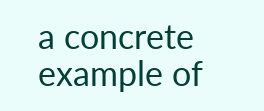a concrete example of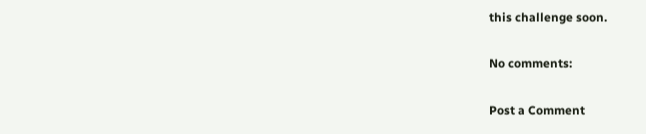this challenge soon.

No comments:

Post a Comment